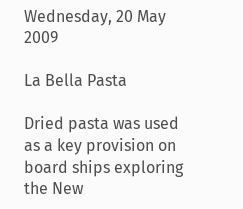Wednesday, 20 May 2009

La Bella Pasta

Dried pasta was used as a key provision on board ships exploring the New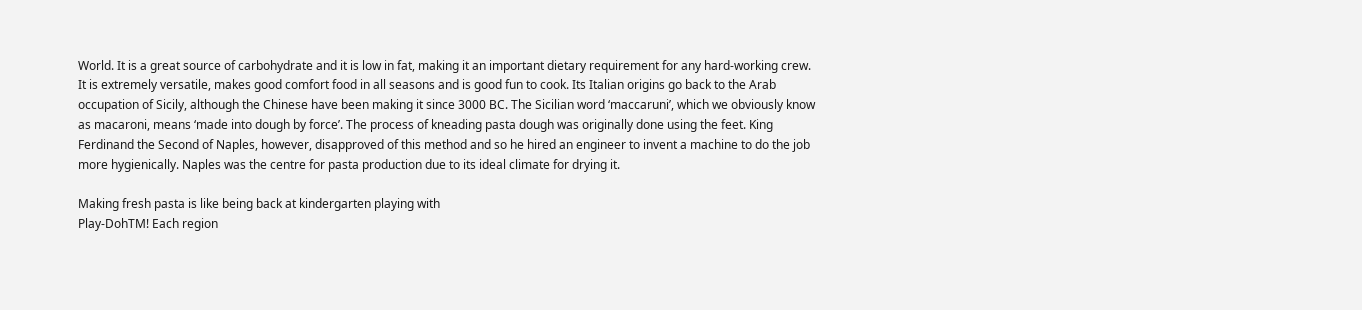World. It is a great source of carbohydrate and it is low in fat, making it an important dietary requirement for any hard-working crew. It is extremely versatile, makes good comfort food in all seasons and is good fun to cook. Its Italian origins go back to the Arab occupation of Sicily, although the Chinese have been making it since 3000 BC. The Sicilian word ‘maccaruni’, which we obviously know as macaroni, means ‘made into dough by force’. The process of kneading pasta dough was originally done using the feet. King Ferdinand the Second of Naples, however, disapproved of this method and so he hired an engineer to invent a machine to do the job more hygienically. Naples was the centre for pasta production due to its ideal climate for drying it.

Making fresh pasta is like being back at kindergarten playing with
Play-DohTM! Each region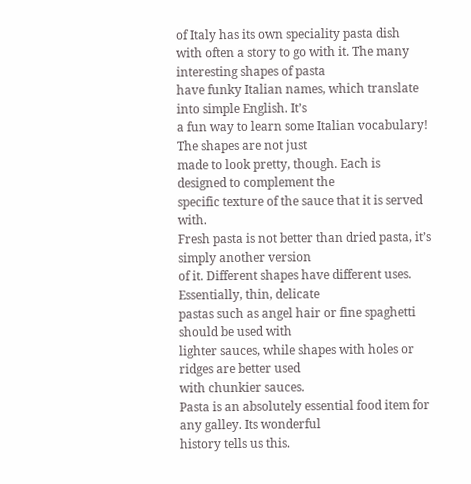of Italy has its own speciality pasta dish
with often a story to go with it. The many interesting shapes of pasta
have funky Italian names, which translate into simple English. It’s
a fun way to learn some Italian vocabulary! The shapes are not just
made to look pretty, though. Each is designed to complement the
specific texture of the sauce that it is served with.
Fresh pasta is not better than dried pasta, it’s simply another version
of it. Different shapes have different uses. Essentially, thin, delicate
pastas such as angel hair or fine spaghetti should be used with
lighter sauces, while shapes with holes or ridges are better used
with chunkier sauces.
Pasta is an absolutely essential food item for any galley. Its wonderful
history tells us this.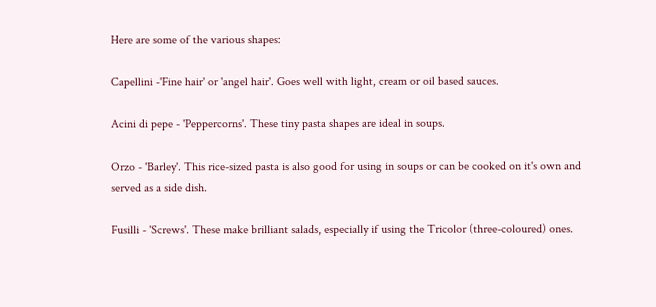Here are some of the various shapes:

Capellini -'Fine hair' or 'angel hair'. Goes well with light, cream or oil based sauces.

Acini di pepe - 'Peppercorns'. These tiny pasta shapes are ideal in soups.

Orzo - 'Barley'. This rice-sized pasta is also good for using in soups or can be cooked on it's own and served as a side dish.

Fusilli - 'Screws'. These make brilliant salads, especially if using the Tricolor (three-coloured) ones.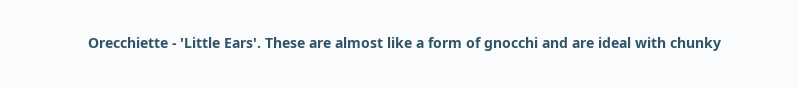Orecchiette - 'Little Ears'. These are almost like a form of gnocchi and are ideal with chunky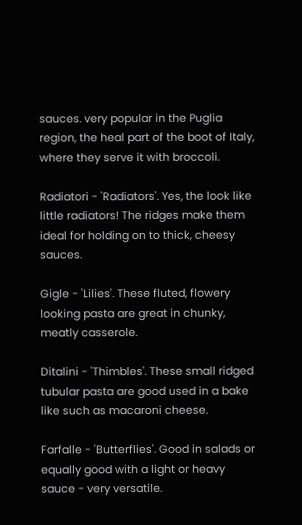sauces. very popular in the Puglia region, the heal part of the boot of Italy, where they serve it with broccoli.

Radiatori - 'Radiators'. Yes, the look like little radiators! The ridges make them ideal for holding on to thick, cheesy sauces.

Gigle - 'Lilies'. These fluted, flowery looking pasta are great in chunky, meatly casserole.

Ditalini - 'Thimbles'. These small ridged tubular pasta are good used in a bake like such as macaroni cheese.

Farfalle - 'Butterflies'. Good in salads or equally good with a light or heavy sauce - very versatile.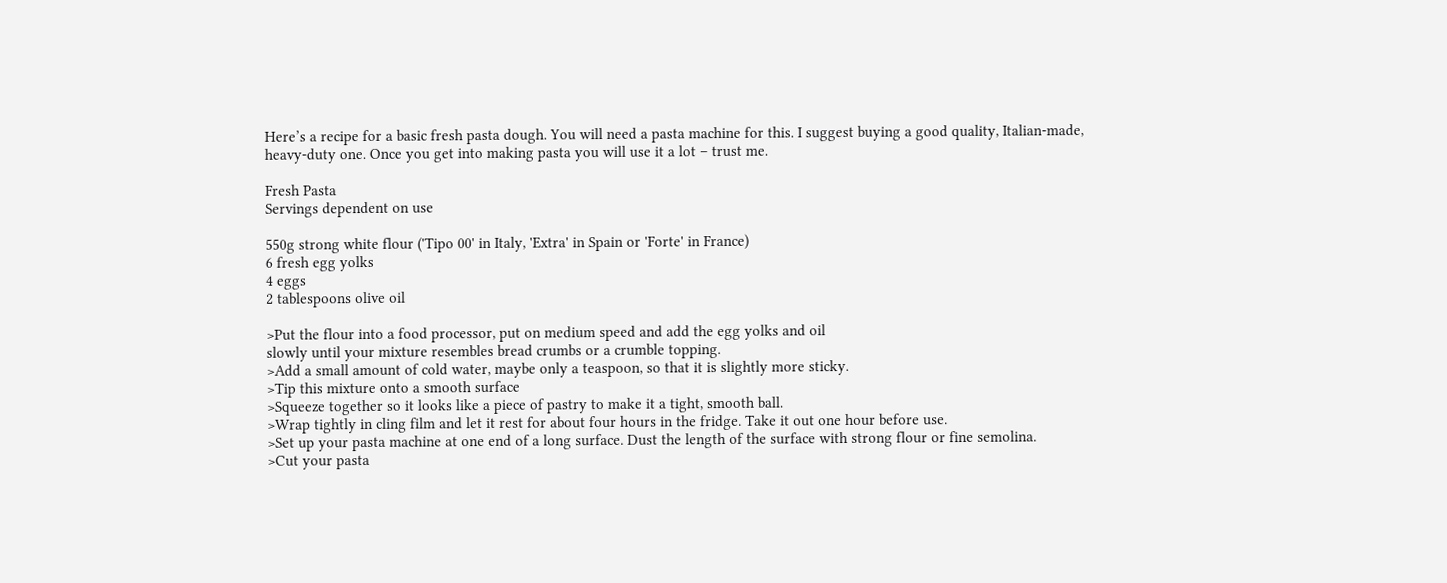Here’s a recipe for a basic fresh pasta dough. You will need a pasta machine for this. I suggest buying a good quality, Italian-made,
heavy-duty one. Once you get into making pasta you will use it a lot – trust me.

Fresh Pasta
Servings dependent on use

550g strong white flour ('Tipo 00' in Italy, 'Extra' in Spain or 'Forte' in France)
6 fresh egg yolks
4 eggs
2 tablespoons olive oil

>Put the flour into a food processor, put on medium speed and add the egg yolks and oil
slowly until your mixture resembles bread crumbs or a crumble topping.
>Add a small amount of cold water, maybe only a teaspoon, so that it is slightly more sticky.
>Tip this mixture onto a smooth surface
>Squeeze together so it looks like a piece of pastry to make it a tight, smooth ball.
>Wrap tightly in cling film and let it rest for about four hours in the fridge. Take it out one hour before use.
>Set up your pasta machine at one end of a long surface. Dust the length of the surface with strong flour or fine semolina.
>Cut your pasta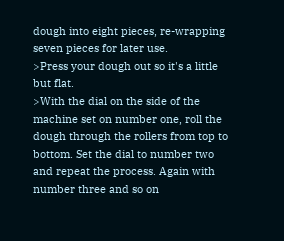dough into eight pieces, re-wrapping seven pieces for later use.
>Press your dough out so it's a little but flat.
>With the dial on the side of the machine set on number one, roll the dough through the rollers from top to bottom. Set the dial to number two and repeat the process. Again with number three and so on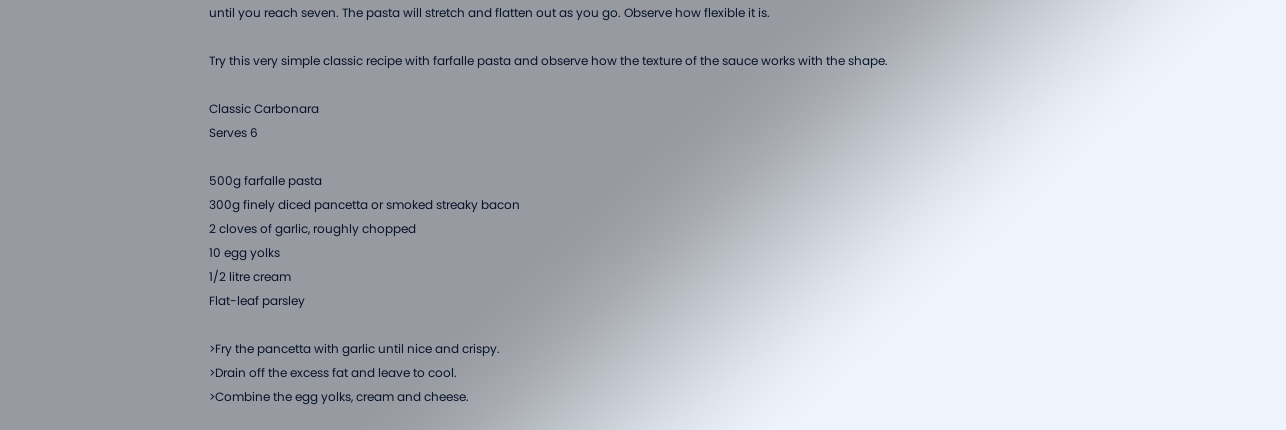until you reach seven. The pasta will stretch and flatten out as you go. Observe how flexible it is.

Try this very simple classic recipe with farfalle pasta and observe how the texture of the sauce works with the shape.

Classic Carbonara
Serves 6

500g farfalle pasta
300g finely diced pancetta or smoked streaky bacon
2 cloves of garlic, roughly chopped
10 egg yolks
1/2 litre cream
Flat-leaf parsley

>Fry the pancetta with garlic until nice and crispy.
>Drain off the excess fat and leave to cool.
>Combine the egg yolks, cream and cheese.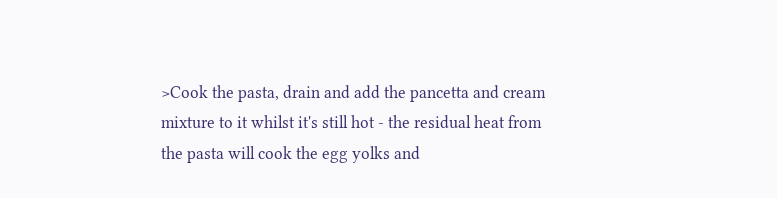>Cook the pasta, drain and add the pancetta and cream mixture to it whilst it's still hot - the residual heat from the pasta will cook the egg yolks and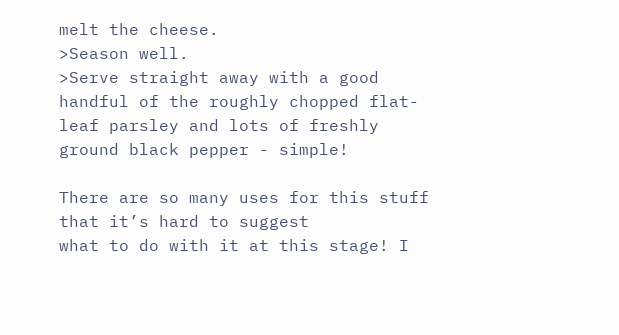melt the cheese.
>Season well.
>Serve straight away with a good handful of the roughly chopped flat-leaf parsley and lots of freshly ground black pepper - simple!

There are so many uses for this stuff that it’s hard to suggest
what to do with it at this stage! I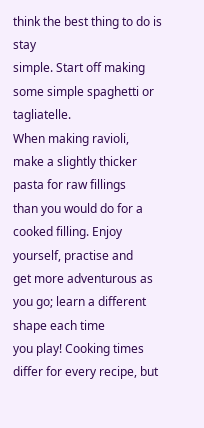think the best thing to do is stay
simple. Start off making some simple spaghetti or tagliatelle.
When making ravioli, make a slightly thicker pasta for raw fillings
than you would do for a cooked filling. Enjoy yourself, practise and
get more adventurous as you go; learn a different shape each time
you play! Cooking times differ for every recipe, but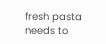fresh pasta
needs to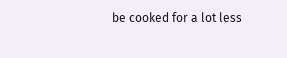be cooked for a lot less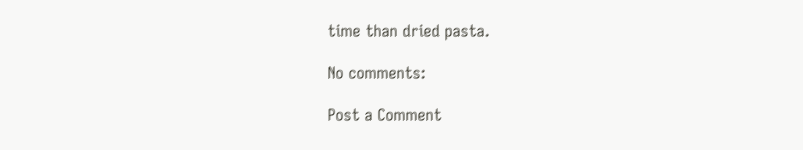time than dried pasta.

No comments:

Post a Comment